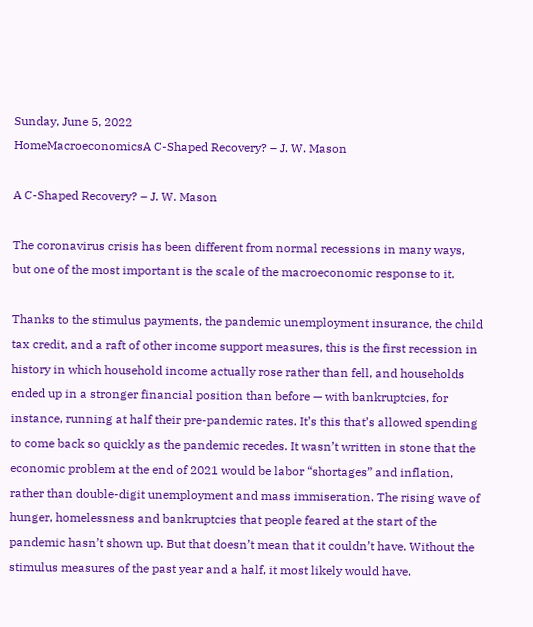Sunday, June 5, 2022
HomeMacroeconomicsA C-Shaped Recovery? – J. W. Mason

A C-Shaped Recovery? – J. W. Mason

The coronavirus crisis has been different from normal recessions in many ways, but one of the most important is the scale of the macroeconomic response to it.

Thanks to the stimulus payments, the pandemic unemployment insurance, the child tax credit, and a raft of other income support measures, this is the first recession in history in which household income actually rose rather than fell, and households ended up in a stronger financial position than before — with bankruptcies, for instance, running at half their pre-pandemic rates. It’s this that’s allowed spending to come back so quickly as the pandemic recedes. It wasn’t written in stone that the economic problem at the end of 2021 would be labor “shortages” and inflation, rather than double-digit unemployment and mass immiseration. The rising wave of hunger, homelessness and bankruptcies that people feared at the start of the pandemic hasn’t shown up. But that doesn’t mean that it couldn’t have. Without the stimulus measures of the past year and a half, it most likely would have.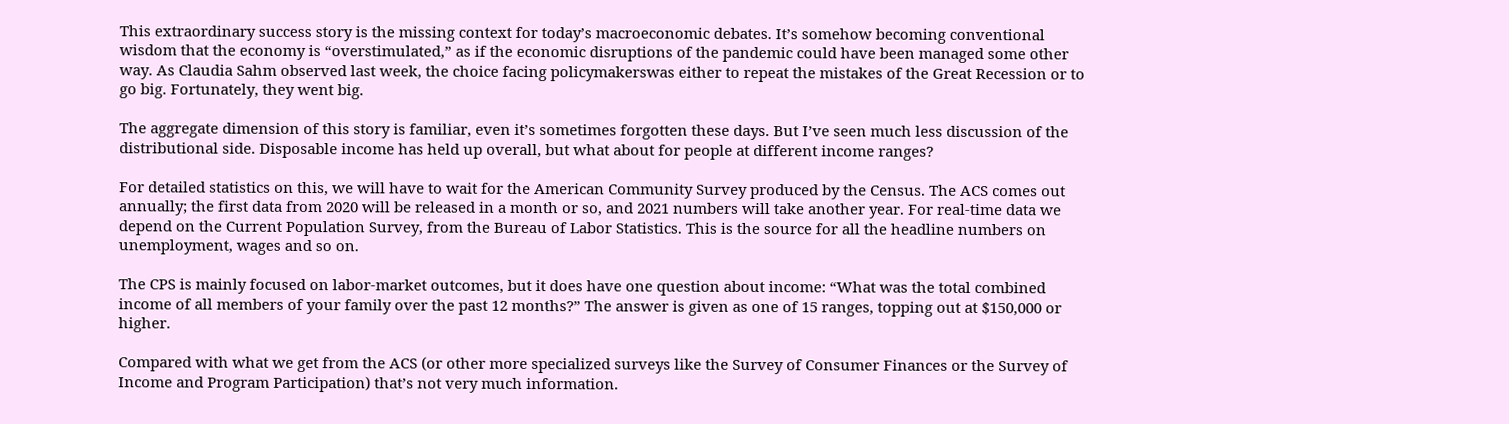This extraordinary success story is the missing context for today’s macroeconomic debates. It’s somehow becoming conventional wisdom that the economy is “overstimulated,” as if the economic disruptions of the pandemic could have been managed some other way. As Claudia Sahm observed last week, the choice facing policymakerswas either to repeat the mistakes of the Great Recession or to go big. Fortunately, they went big.

The aggregate dimension of this story is familiar, even it’s sometimes forgotten these days. But I’ve seen much less discussion of the distributional side. Disposable income has held up overall, but what about for people at different income ranges?

For detailed statistics on this, we will have to wait for the American Community Survey produced by the Census. The ACS comes out annually; the first data from 2020 will be released in a month or so, and 2021 numbers will take another year. For real-time data we depend on the Current Population Survey, from the Bureau of Labor Statistics. This is the source for all the headline numbers on unemployment, wages and so on.

The CPS is mainly focused on labor-market outcomes, but it does have one question about income: “What was the total combined income of all members of your family over the past 12 months?” The answer is given as one of 15 ranges, topping out at $150,000 or higher.

Compared with what we get from the ACS (or other more specialized surveys like the Survey of Consumer Finances or the Survey of Income and Program Participation) that’s not very much information.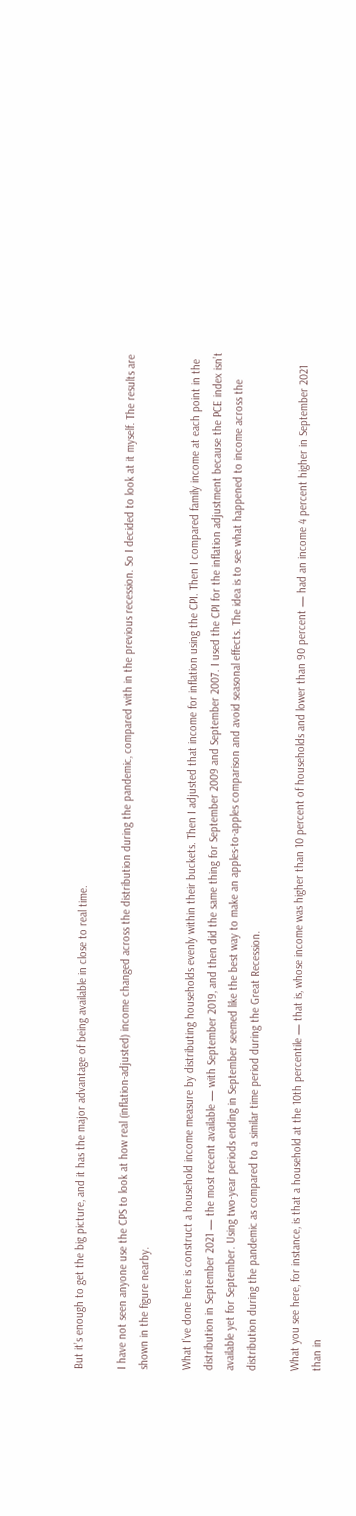But it’s enough to get the big picture, and it has the major advantage of being available in close to real time.

I have not seen anyone use the CPS to look at how real (inflation-adjusted) income changed across the distribution during the pandemic, compared with in the previous recession. So I decided to look at it myself. The results are shown in the figure nearby.

What I’ve done here is construct a household income measure by distributing households evenly within their buckets. Then I adjusted that income for inflation using the CPI. Then I compared family income at each point in the distribution in September 2021 — the most recent available — with September 2019, and then did the same thing for September 2009 and September 2007. I used the CPI for the inflation adjustment because the PCE index isn’t available yet for September. Using two-year periods ending in September seemed like the best way to make an apples-to-apples comparison and avoid seasonal effects. The idea is to see what happened to income across the distribution during the pandemic as compared to a similar time period during the Great Recession.

What you see here, for instance, is that a household at the 10th percentile — that is, whose income was higher than 10 percent of households and lower than 90 percent — had an income 4 percent higher in September 2021 than in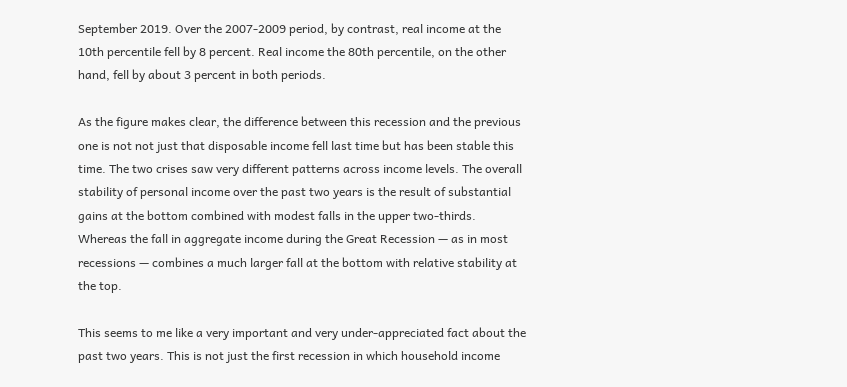September 2019. Over the 2007-2009 period, by contrast, real income at the 10th percentile fell by 8 percent. Real income the 80th percentile, on the other hand, fell by about 3 percent in both periods.

As the figure makes clear, the difference between this recession and the previous one is not not just that disposable income fell last time but has been stable this time. The two crises saw very different patterns across income levels. The overall stability of personal income over the past two years is the result of substantial gains at the bottom combined with modest falls in the upper two-thirds. Whereas the fall in aggregate income during the Great Recession — as in most recessions — combines a much larger fall at the bottom with relative stability at the top.

This seems to me like a very important and very under-appreciated fact about the past two years. This is not just the first recession in which household income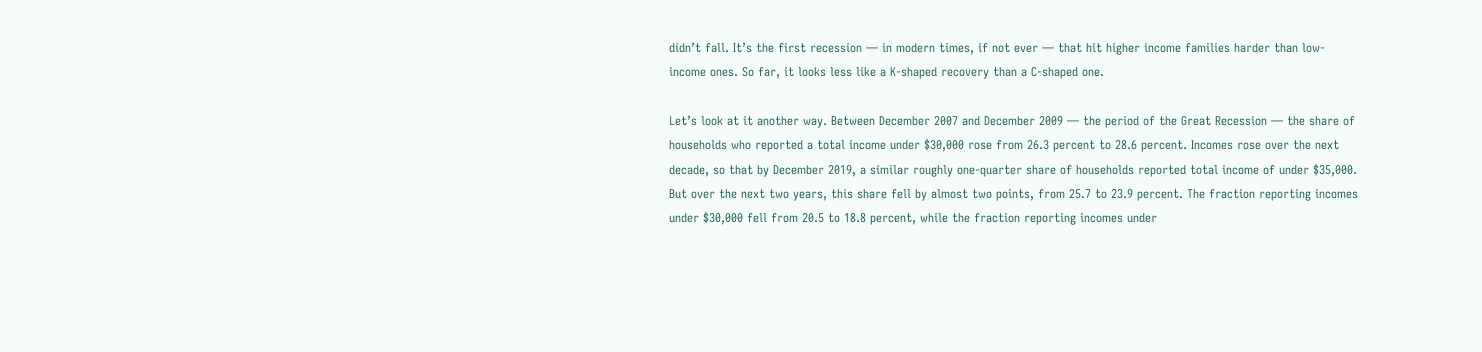didn’t fall. It’s the first recession — in modern times, if not ever — that hit higher income families harder than low-income ones. So far, it looks less like a K-shaped recovery than a C-shaped one.

Let’s look at it another way. Between December 2007 and December 2009 — the period of the Great Recession — the share of households who reported a total income under $30,000 rose from 26.3 percent to 28.6 percent. Incomes rose over the next decade, so that by December 2019, a similar roughly one-quarter share of households reported total income of under $35,000. But over the next two years, this share fell by almost two points, from 25.7 to 23.9 percent. The fraction reporting incomes under $30,000 fell from 20.5 to 18.8 percent, while the fraction reporting incomes under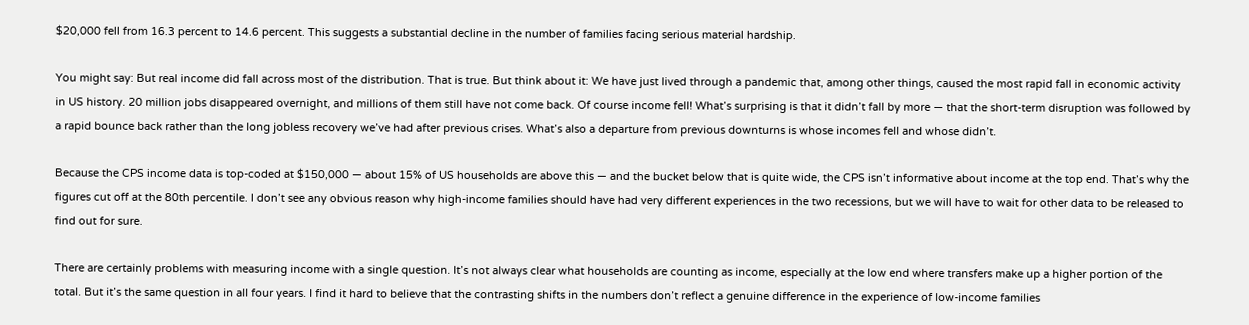$20,000 fell from 16.3 percent to 14.6 percent. This suggests a substantial decline in the number of families facing serious material hardship.

You might say: But real income did fall across most of the distribution. That is true. But think about it: We have just lived through a pandemic that, among other things, caused the most rapid fall in economic activity in US history. 20 million jobs disappeared overnight, and millions of them still have not come back. Of course income fell! What’s surprising is that it didn’t fall by more — that the short-term disruption was followed by a rapid bounce back rather than the long jobless recovery we’ve had after previous crises. What’s also a departure from previous downturns is whose incomes fell and whose didn’t.

Because the CPS income data is top-coded at $150,000 — about 15% of US households are above this — and the bucket below that is quite wide, the CPS isn’t informative about income at the top end. That’s why the figures cut off at the 80th percentile. I don’t see any obvious reason why high-income families should have had very different experiences in the two recessions, but we will have to wait for other data to be released to find out for sure.

There are certainly problems with measuring income with a single question. It’s not always clear what households are counting as income, especially at the low end where transfers make up a higher portion of the total. But it’s the same question in all four years. I find it hard to believe that the contrasting shifts in the numbers don’t reflect a genuine difference in the experience of low-income families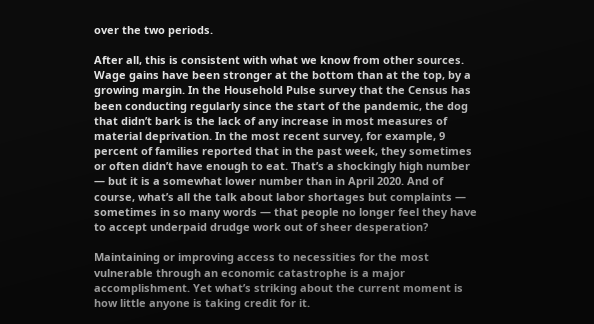over the two periods.

After all, this is consistent with what we know from other sources. Wage gains have been stronger at the bottom than at the top, by a growing margin. In the Household Pulse survey that the Census has been conducting regularly since the start of the pandemic, the dog that didn’t bark is the lack of any increase in most measures of material deprivation. In the most recent survey, for example, 9 percent of families reported that in the past week, they sometimes or often didn’t have enough to eat. That’s a shockingly high number — but it is a somewhat lower number than in April 2020. And of course, what’s all the talk about labor shortages but complaints — sometimes in so many words — that people no longer feel they have to accept underpaid drudge work out of sheer desperation?

Maintaining or improving access to necessities for the most vulnerable through an economic catastrophe is a major accomplishment. Yet what’s striking about the current moment is how little anyone is taking credit for it.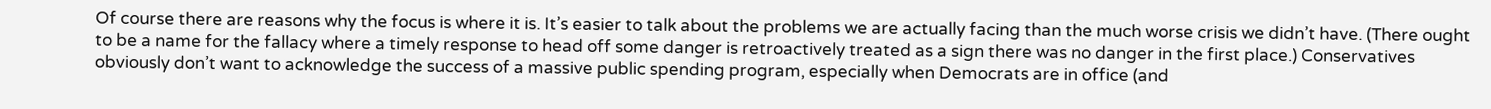Of course there are reasons why the focus is where it is. It’s easier to talk about the problems we are actually facing than the much worse crisis we didn’t have. (There ought to be a name for the fallacy where a timely response to head off some danger is retroactively treated as a sign there was no danger in the first place.) Conservatives obviously don’t want to acknowledge the success of a massive public spending program, especially when Democrats are in office (and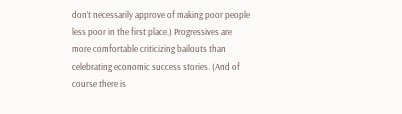don’t necessarily approve of making poor people less poor in the first place.) Progressives are more comfortable criticizing bailouts than celebrating economic success stories. (And of course there is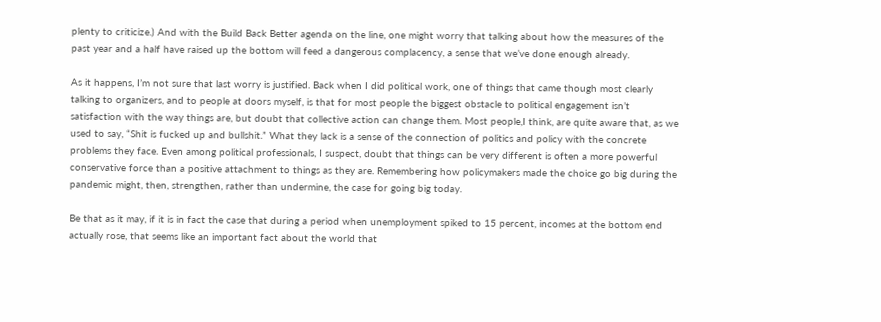plenty to criticize.) And with the Build Back Better agenda on the line, one might worry that talking about how the measures of the past year and a half have raised up the bottom will feed a dangerous complacency, a sense that we’ve done enough already.

As it happens, I’m not sure that last worry is justified. Back when I did political work, one of things that came though most clearly talking to organizers, and to people at doors myself, is that for most people the biggest obstacle to political engagement isn’t satisfaction with the way things are, but doubt that collective action can change them. Most people,I think, are quite aware that, as we used to say, “Shit is fucked up and bullshit.” What they lack is a sense of the connection of politics and policy with the concrete problems they face. Even among political professionals, I suspect, doubt that things can be very different is often a more powerful conservative force than a positive attachment to things as they are. Remembering how policymakers made the choice go big during the pandemic might, then, strengthen, rather than undermine, the case for going big today.

Be that as it may, if it is in fact the case that during a period when unemployment spiked to 15 percent, incomes at the bottom end actually rose, that seems like an important fact about the world that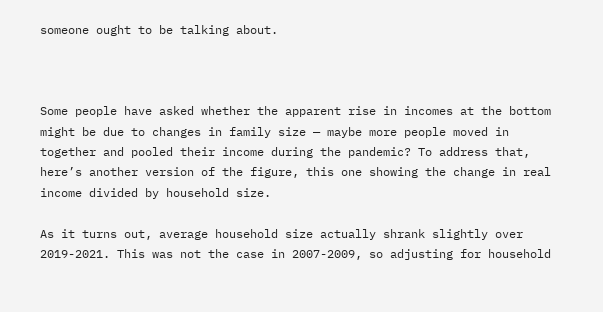someone ought to be talking about.



Some people have asked whether the apparent rise in incomes at the bottom might be due to changes in family size — maybe more people moved in together and pooled their income during the pandemic? To address that, here’s another version of the figure, this one showing the change in real income divided by household size.

As it turns out, average household size actually shrank slightly over 2019-2021. This was not the case in 2007-2009, so adjusting for household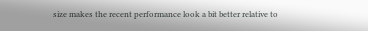size makes the recent performance look a bit better relative to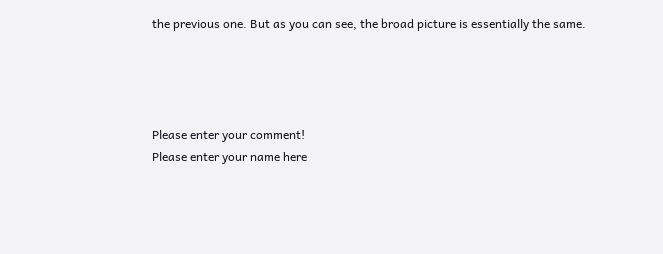the previous one. But as you can see, the broad picture is essentially the same.




Please enter your comment!
Please enter your name here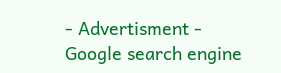- Advertisment -
Google search engine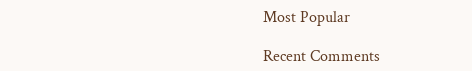Most Popular

Recent Comments